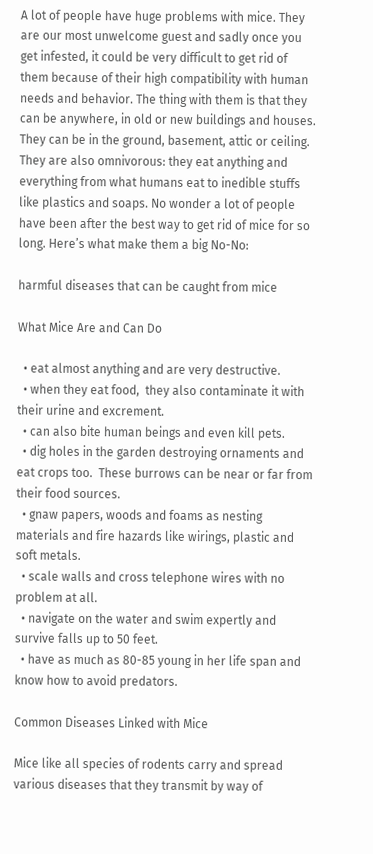A lot of people have huge problems with mice. They are our most unwelcome guest and sadly once you get infested, it could be very difficult to get rid of them because of their high compatibility with human needs and behavior. The thing with them is that they can be anywhere, in old or new buildings and houses. They can be in the ground, basement, attic or ceiling. They are also omnivorous: they eat anything and everything from what humans eat to inedible stuffs like plastics and soaps. No wonder a lot of people have been after the best way to get rid of mice for so long. Here’s what make them a big No-No:

harmful diseases that can be caught from mice

What Mice Are and Can Do

  • eat almost anything and are very destructive.
  • when they eat food,  they also contaminate it with their urine and excrement.
  • can also bite human beings and even kill pets.
  • dig holes in the garden destroying ornaments and eat crops too.  These burrows can be near or far from their food sources.
  • gnaw papers, woods and foams as nesting materials and fire hazards like wirings, plastic and soft metals.
  • scale walls and cross telephone wires with no problem at all.
  • navigate on the water and swim expertly and survive falls up to 50 feet.
  • have as much as 80-85 young in her life span and know how to avoid predators.

Common Diseases Linked with Mice

Mice like all species of rodents carry and spread various diseases that they transmit by way of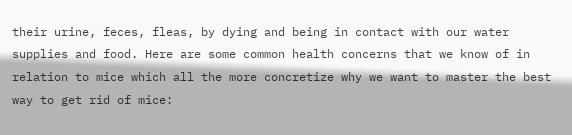their urine, feces, fleas, by dying and being in contact with our water supplies and food. Here are some common health concerns that we know of in relation to mice which all the more concretize why we want to master the best way to get rid of mice: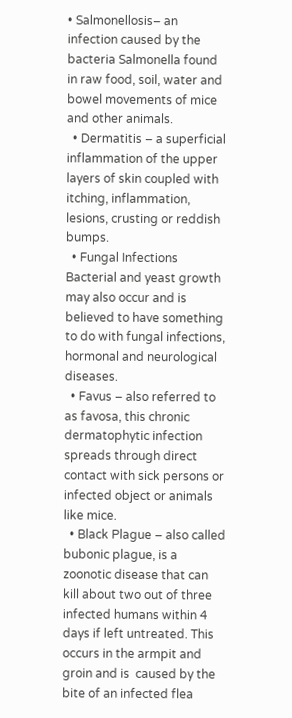• Salmonellosis– an infection caused by the bacteria Salmonella found in raw food, soil, water and bowel movements of mice and other animals.
  • Dermatitis – a superficial inflammation of the upper layers of skin coupled with itching, inflammation, lesions, crusting or reddish bumps.
  • Fungal Infections Bacterial and yeast growth may also occur and is believed to have something to do with fungal infections, hormonal and neurological diseases.
  • Favus – also referred to as favosa, this chronic dermatophytic infection spreads through direct contact with sick persons or infected object or animals like mice.
  • Black Plague – also called bubonic plague, is a zoonotic disease that can kill about two out of three infected humans within 4 days if left untreated. This occurs in the armpit and groin and is  caused by the bite of an infected flea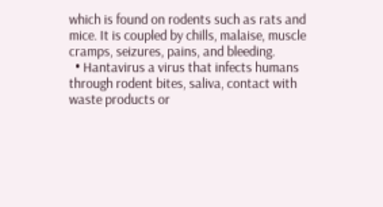which is found on rodents such as rats and mice. It is coupled by chills, malaise, muscle cramps, seizures, pains, and bleeding.
  • Hantavirus a virus that infects humans through rodent bites, saliva, contact with waste products or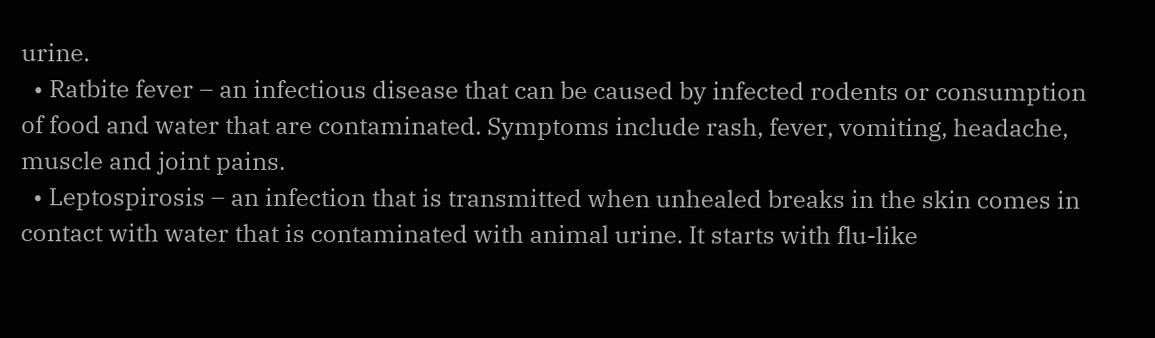urine.
  • Ratbite fever – an infectious disease that can be caused by infected rodents or consumption of food and water that are contaminated. Symptoms include rash, fever, vomiting, headache, muscle and joint pains.
  • Leptospirosis – an infection that is transmitted when unhealed breaks in the skin comes in contact with water that is contaminated with animal urine. It starts with flu-like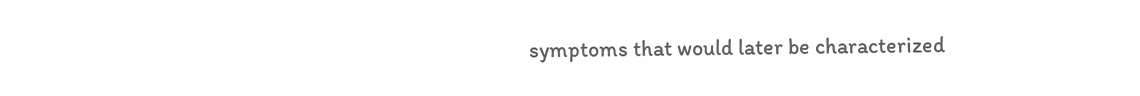symptoms that would later be characterized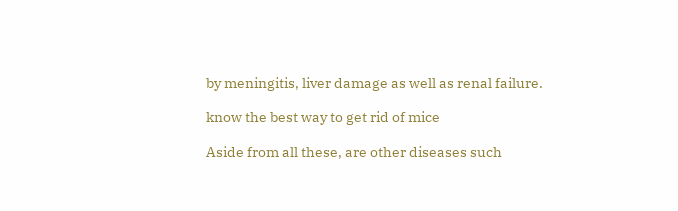by meningitis, liver damage as well as renal failure.

know the best way to get rid of mice

Aside from all these, are other diseases such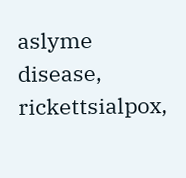aslyme disease, rickettsialpox,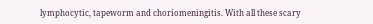lymphocytic, tapeworm and choriomeningitis. With all these scary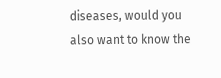diseases, would you also want to know the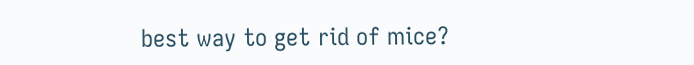best way to get rid of mice?